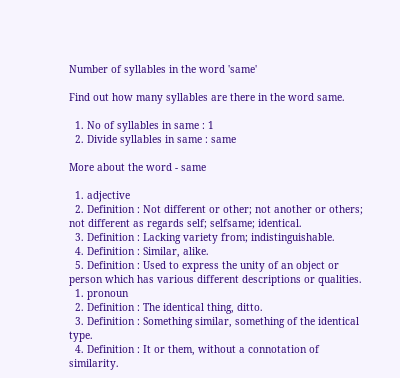Number of syllables in the word 'same'

Find out how many syllables are there in the word same.

  1. No of syllables in same : 1
  2. Divide syllables in same : same

More about the word - same

  1. adjective
  2. Definition : Not different or other; not another or others; not different as regards self; selfsame; identical.
  3. Definition : Lacking variety from; indistinguishable.
  4. Definition : Similar, alike.
  5. Definition : Used to express the unity of an object or person which has various different descriptions or qualities.
  1. pronoun
  2. Definition : The identical thing, ditto.
  3. Definition : Something similar, something of the identical type.
  4. Definition : It or them, without a connotation of similarity.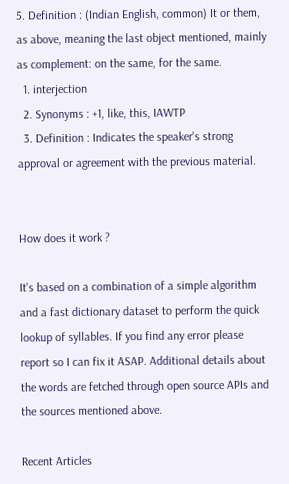5. Definition : (Indian English, common) It or them, as above, meaning the last object mentioned, mainly as complement: on the same, for the same.
  1. interjection
  2. Synonyms : +1, like, this, IAWTP
  3. Definition : Indicates the speaker's strong approval or agreement with the previous material.


How does it work ?

It's based on a combination of a simple algorithm and a fast dictionary dataset to perform the quick lookup of syllables. If you find any error please report so I can fix it ASAP. Additional details about the words are fetched through open source APIs and the sources mentioned above.

Recent Articles